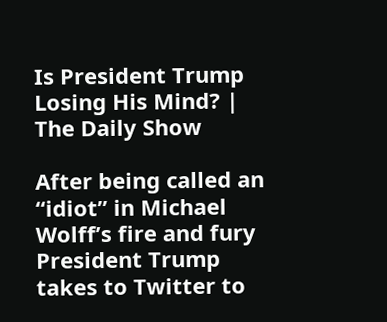Is President Trump Losing His Mind? | The Daily Show

After being called an “idiot” in Michael Wolff’s fire and fury President Trump takes to Twitter to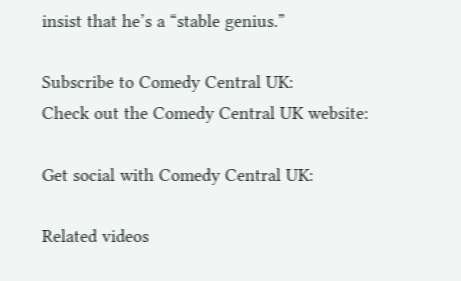insist that he’s a “stable genius.”

Subscribe to Comedy Central UK:
Check out the Comedy Central UK website:

Get social with Comedy Central UK:

Related videos